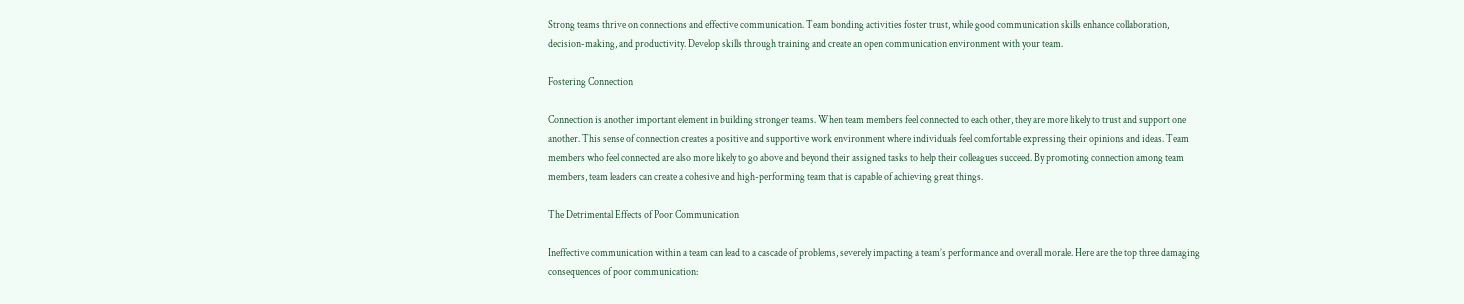Strong teams thrive on connections and effective communication. Team bonding activities foster trust, while good communication skills enhance collaboration, decision-making, and productivity. Develop skills through training and create an open communication environment with your team.

Fostering Connection

Connection is another important element in building stronger teams. When team members feel connected to each other, they are more likely to trust and support one another. This sense of connection creates a positive and supportive work environment where individuals feel comfortable expressing their opinions and ideas. Team members who feel connected are also more likely to go above and beyond their assigned tasks to help their colleagues succeed. By promoting connection among team members, team leaders can create a cohesive and high-performing team that is capable of achieving great things.

The Detrimental Effects of Poor Communication

Ineffective communication within a team can lead to a cascade of problems, severely impacting a team’s performance and overall morale. Here are the top three damaging consequences of poor communication: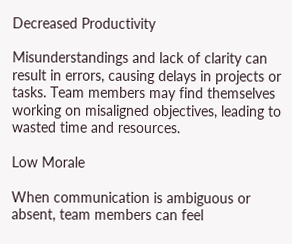Decreased Productivity

Misunderstandings and lack of clarity can result in errors, causing delays in projects or tasks. Team members may find themselves working on misaligned objectives, leading to wasted time and resources.

Low Morale

When communication is ambiguous or absent, team members can feel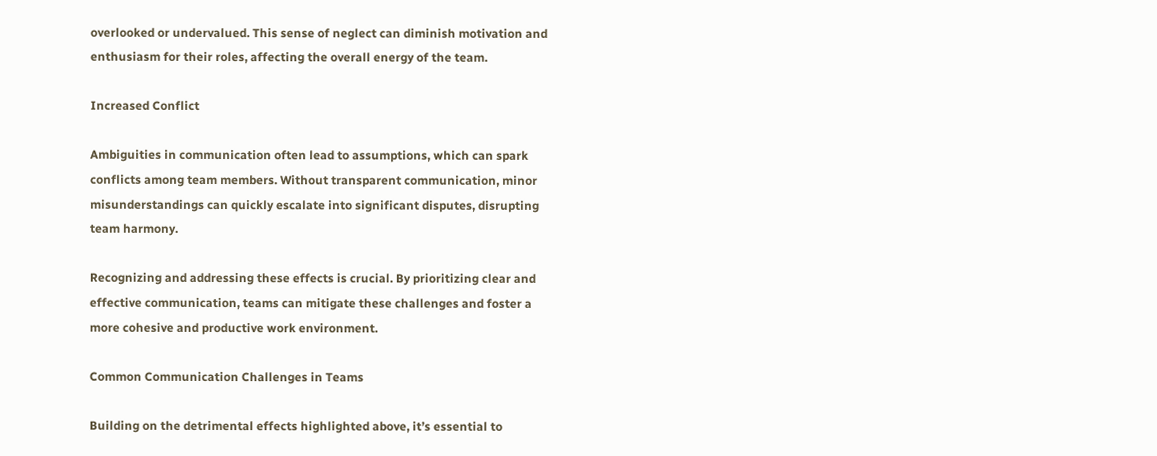overlooked or undervalued. This sense of neglect can diminish motivation and enthusiasm for their roles, affecting the overall energy of the team.

Increased Conflict

Ambiguities in communication often lead to assumptions, which can spark conflicts among team members. Without transparent communication, minor misunderstandings can quickly escalate into significant disputes, disrupting team harmony.

Recognizing and addressing these effects is crucial. By prioritizing clear and effective communication, teams can mitigate these challenges and foster a more cohesive and productive work environment.

Common Communication Challenges in Teams

Building on the detrimental effects highlighted above, it’s essential to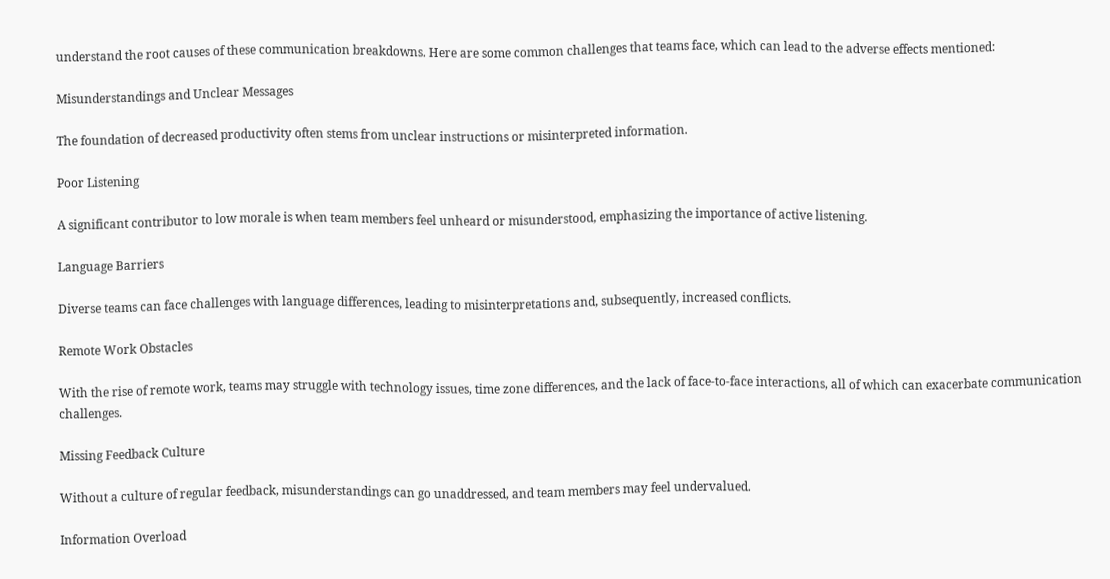understand the root causes of these communication breakdowns. Here are some common challenges that teams face, which can lead to the adverse effects mentioned:

Misunderstandings and Unclear Messages

The foundation of decreased productivity often stems from unclear instructions or misinterpreted information.

Poor Listening

A significant contributor to low morale is when team members feel unheard or misunderstood, emphasizing the importance of active listening.

Language Barriers

Diverse teams can face challenges with language differences, leading to misinterpretations and, subsequently, increased conflicts.

Remote Work Obstacles

With the rise of remote work, teams may struggle with technology issues, time zone differences, and the lack of face-to-face interactions, all of which can exacerbate communication challenges.

Missing Feedback Culture

Without a culture of regular feedback, misunderstandings can go unaddressed, and team members may feel undervalued.

Information Overload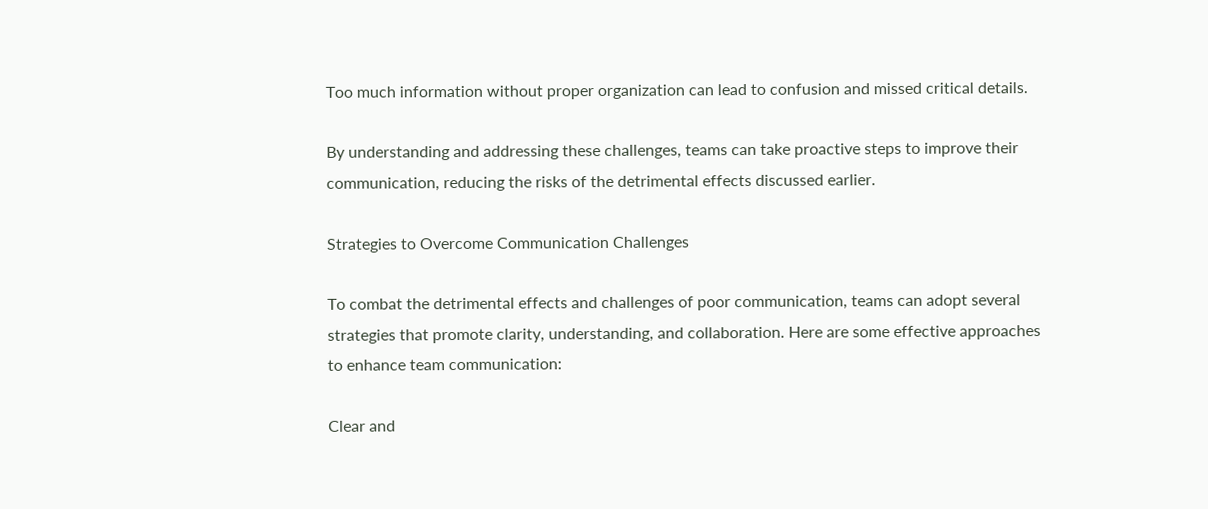Too much information without proper organization can lead to confusion and missed critical details.

By understanding and addressing these challenges, teams can take proactive steps to improve their communication, reducing the risks of the detrimental effects discussed earlier.

Strategies to Overcome Communication Challenges

To combat the detrimental effects and challenges of poor communication, teams can adopt several strategies that promote clarity, understanding, and collaboration. Here are some effective approaches to enhance team communication:

Clear and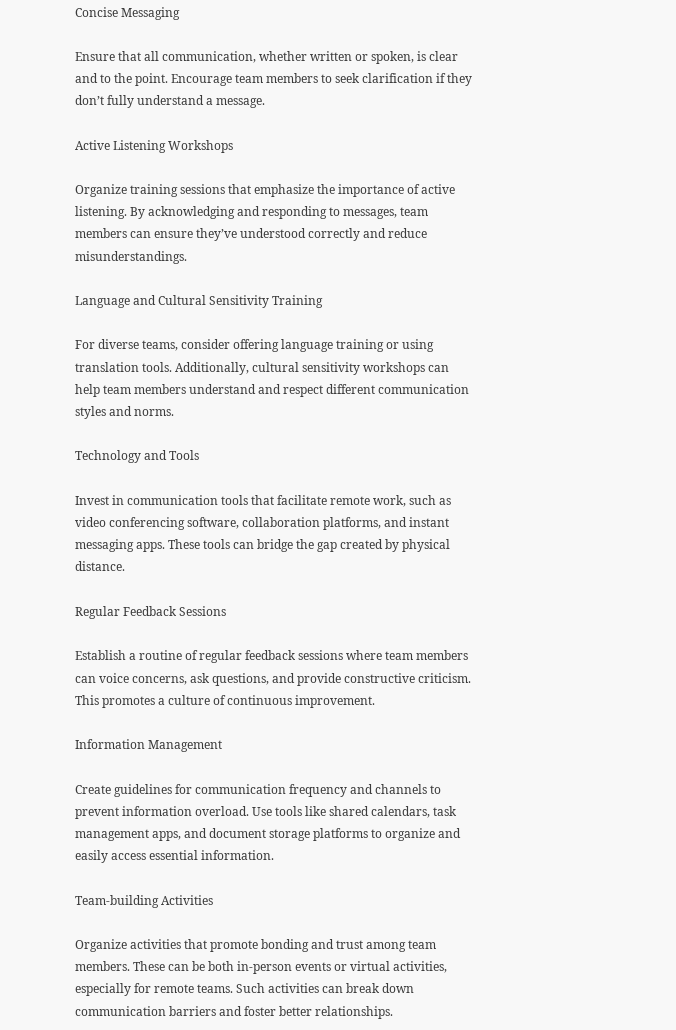Concise Messaging

Ensure that all communication, whether written or spoken, is clear and to the point. Encourage team members to seek clarification if they don’t fully understand a message.

Active Listening Workshops

Organize training sessions that emphasize the importance of active listening. By acknowledging and responding to messages, team members can ensure they’ve understood correctly and reduce misunderstandings.

Language and Cultural Sensitivity Training

For diverse teams, consider offering language training or using translation tools. Additionally, cultural sensitivity workshops can help team members understand and respect different communication styles and norms.

Technology and Tools

Invest in communication tools that facilitate remote work, such as video conferencing software, collaboration platforms, and instant messaging apps. These tools can bridge the gap created by physical distance.

Regular Feedback Sessions

Establish a routine of regular feedback sessions where team members can voice concerns, ask questions, and provide constructive criticism. This promotes a culture of continuous improvement.

Information Management

Create guidelines for communication frequency and channels to prevent information overload. Use tools like shared calendars, task management apps, and document storage platforms to organize and easily access essential information.

Team-building Activities

Organize activities that promote bonding and trust among team members. These can be both in-person events or virtual activities, especially for remote teams. Such activities can break down communication barriers and foster better relationships.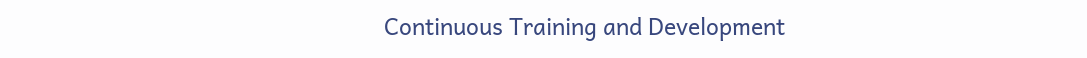Continuous Training and Development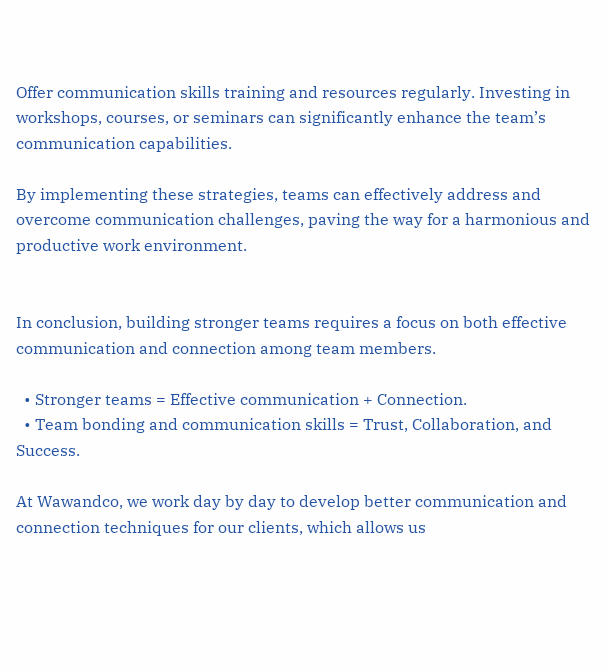Offer communication skills training and resources regularly. Investing in workshops, courses, or seminars can significantly enhance the team’s communication capabilities.

By implementing these strategies, teams can effectively address and overcome communication challenges, paving the way for a harmonious and productive work environment.


In conclusion, building stronger teams requires a focus on both effective communication and connection among team members.

  • Stronger teams = Effective communication + Connection.
  • Team bonding and communication skills = Trust, Collaboration, and Success.

At Wawandco, we work day by day to develop better communication and connection techniques for our clients, which allows us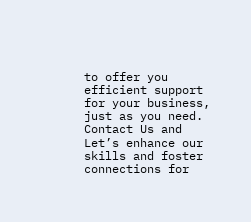to offer you efficient support for your business, just as you need. Contact Us and Let’s enhance our skills and foster connections for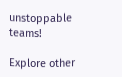unstoppable teams!

Explore other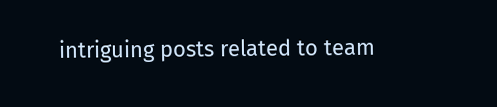intriguing posts related to team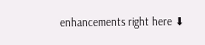enhancements right here ⬇